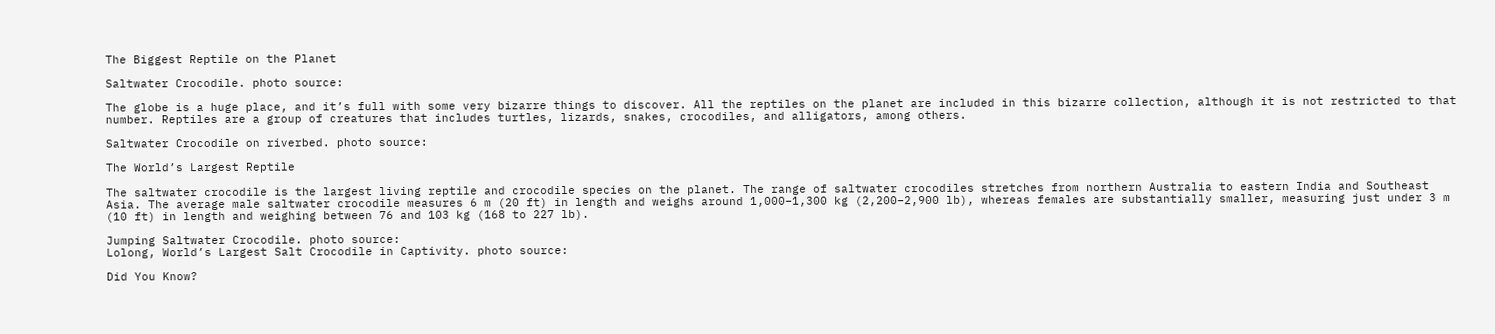The Biggest Reptile on the Planet

Saltwater Crocodile. photo source:

The globe is a huge place, and it’s full with some very bizarre things to discover. All the reptiles on the planet are included in this bizarre collection, although it is not restricted to that number. Reptiles are a group of creatures that includes turtles, lizards, snakes, crocodiles, and alligators, among others.

Saltwater Crocodile on riverbed. photo source:

The World’s Largest Reptile

The saltwater crocodile is the largest living reptile and crocodile species on the planet. The range of saltwater crocodiles stretches from northern Australia to eastern India and Southeast Asia. The average male saltwater crocodile measures 6 m (20 ft) in length and weighs around 1,000–1,300 kg (2,200–2,900 lb), whereas females are substantially smaller, measuring just under 3 m (10 ft) in length and weighing between 76 and 103 kg (168 to 227 lb).

Jumping Saltwater Crocodile. photo source:
Lolong, World’s Largest Salt Crocodile in Captivity. photo source:

Did You Know?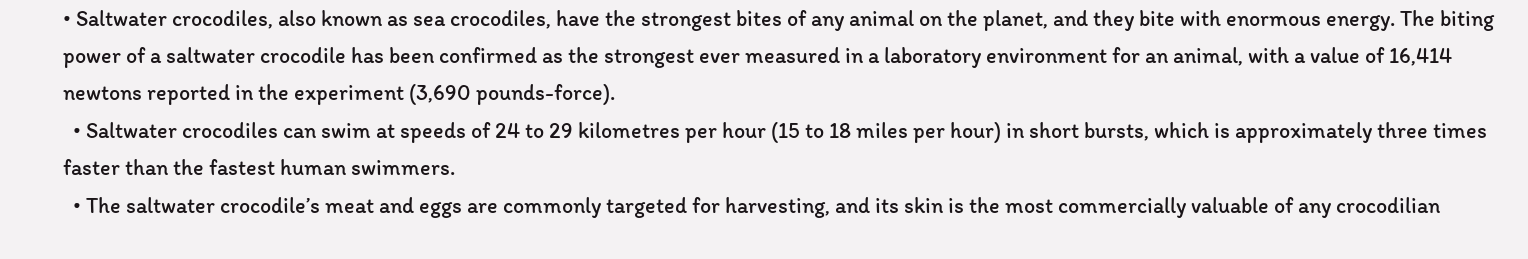• Saltwater crocodiles, also known as sea crocodiles, have the strongest bites of any animal on the planet, and they bite with enormous energy. The biting power of a saltwater crocodile has been confirmed as the strongest ever measured in a laboratory environment for an animal, with a value of 16,414 newtons reported in the experiment (3,690 pounds-force).
  • Saltwater crocodiles can swim at speeds of 24 to 29 kilometres per hour (15 to 18 miles per hour) in short bursts, which is approximately three times faster than the fastest human swimmers.
  • The saltwater crocodile’s meat and eggs are commonly targeted for harvesting, and its skin is the most commercially valuable of any crocodilian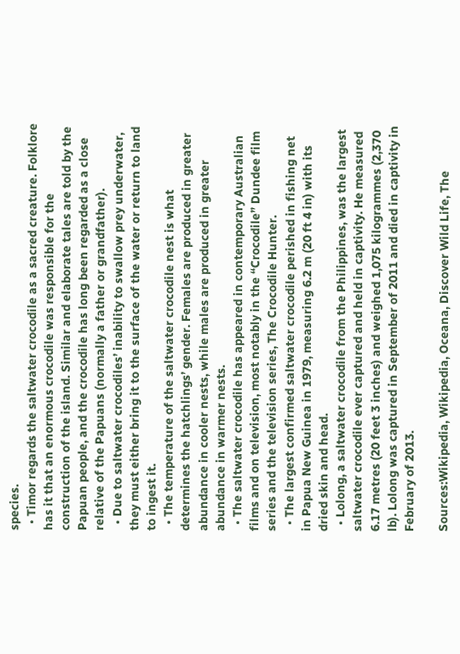species.
  • Timor regards the saltwater crocodile as a sacred creature. Folklore has it that an enormous crocodile was responsible for the construction of the island. Similar and elaborate tales are told by the Papuan people, and the crocodile has long been regarded as a close relative of the Papuans (normally a father or grandfather).
  • Due to saltwater crocodiles’ inability to swallow prey underwater, they must either bring it to the surface of the water or return to land to ingest it.
  • The temperature of the saltwater crocodile nest is what determines the hatchlings’ gender. Females are produced in greater abundance in cooler nests, while males are produced in greater abundance in warmer nests.
  • The saltwater crocodile has appeared in contemporary Australian films and on television, most notably in the “Crocodile” Dundee film series and the television series, The Crocodile Hunter.
  • The largest confirmed saltwater crocodile perished in fishing net in Papua New Guinea in 1979, measuring 6.2 m (20 ft 4 in) with its dried skin and head.
  • Lolong, a saltwater crocodile from the Philippines, was the largest saltwater crocodile ever captured and held in captivity. He measured 6.17 metres (20 feet 3 inches) and weighed 1,075 kilogrammes (2,370 lb). Lolong was captured in September of 2011 and died in captivity in February of 2013.

Sources:Wikipedia, Wikipedia, Oceana, Discover Wild Life, The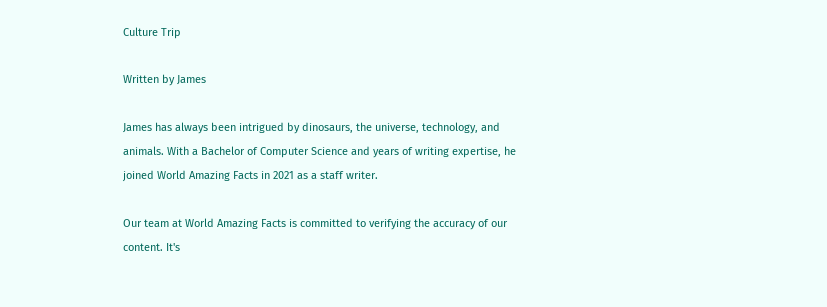Culture Trip

Written by James

James has always been intrigued by dinosaurs, the universe, technology, and animals. With a Bachelor of Computer Science and years of writing expertise, he joined World Amazing Facts in 2021 as a staff writer.

Our team at World Amazing Facts is committed to verifying the accuracy of our content. It's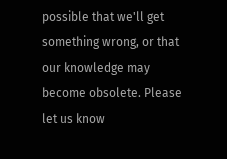possible that we'll get something wrong, or that our knowledge may become obsolete. Please let us know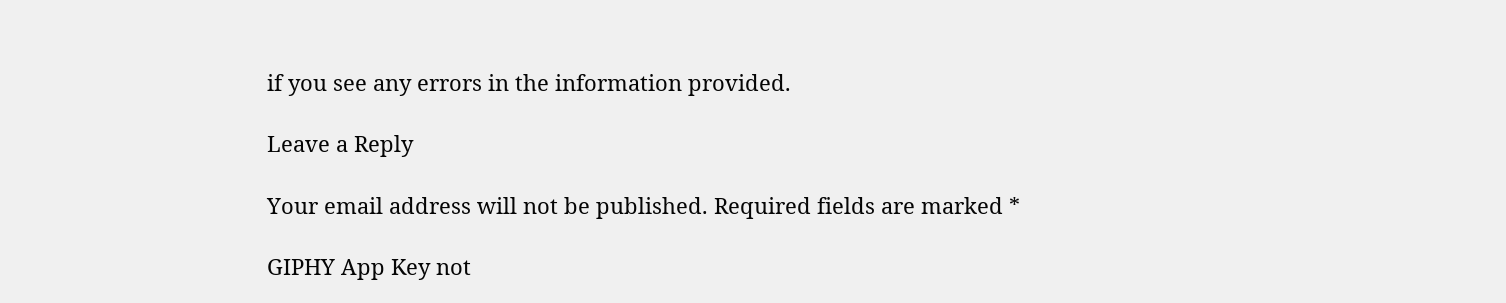if you see any errors in the information provided.

Leave a Reply

Your email address will not be published. Required fields are marked *

GIPHY App Key not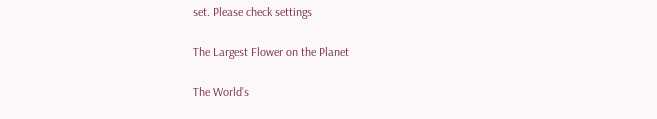set. Please check settings

The Largest Flower on the Planet

The World’s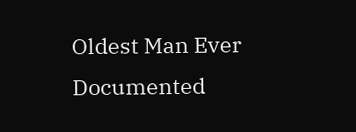Oldest Man Ever Documented